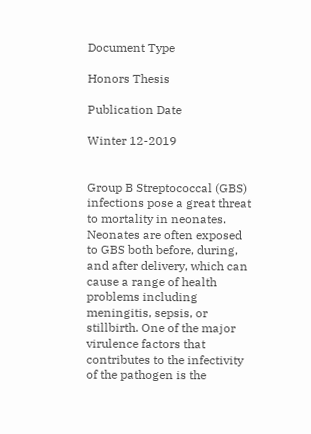Document Type

Honors Thesis

Publication Date

Winter 12-2019


Group B Streptococcal (GBS) infections pose a great threat to mortality in neonates. Neonates are often exposed to GBS both before, during, and after delivery, which can cause a range of health problems including meningitis, sepsis, or stillbirth. One of the major virulence factors that contributes to the infectivity of the pathogen is the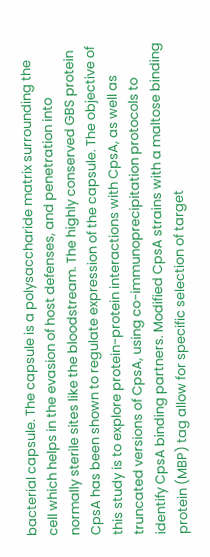bacterial capsule. The capsule is a polysaccharide matrix surrounding the cell which helps in the evasion of host defenses, and penetration into normally sterile sites like the bloodstream. The highly conserved GBS protein CpsA has been shown to regulate expression of the capsule. The objective of this study is to explore protein-protein interactions with CpsA, as well as truncated versions of CpsA, using co-immunoprecipitation protocols to identify CpsA binding partners. Modified CpsA strains with a maltose binding protein (MBP) tag allow for specific selection of target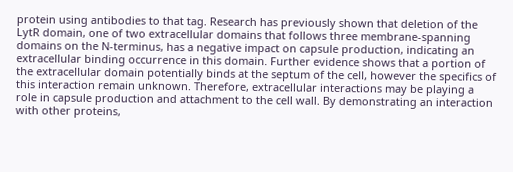protein using antibodies to that tag. Research has previously shown that deletion of the LytR domain, one of two extracellular domains that follows three membrane-spanning domains on the N-terminus, has a negative impact on capsule production, indicating an extracellular binding occurrence in this domain. Further evidence shows that a portion of the extracellular domain potentially binds at the septum of the cell, however the specifics of this interaction remain unknown. Therefore, extracellular interactions may be playing a role in capsule production and attachment to the cell wall. By demonstrating an interaction with other proteins,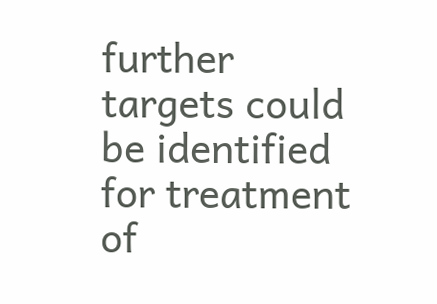further targets could be identified for treatment of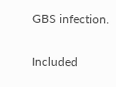GBS infection.

Included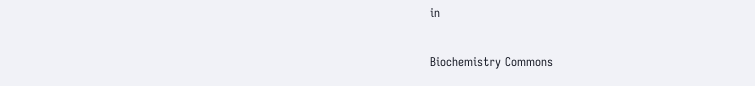in

Biochemistry Commons